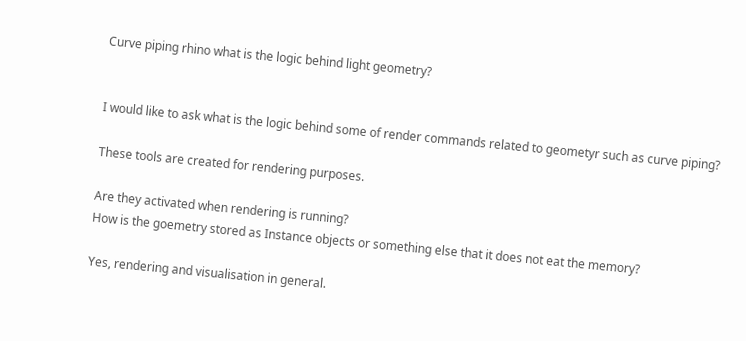Curve piping rhino what is the logic behind light geometry?


I would like to ask what is the logic behind some of render commands related to geometyr such as curve piping?

These tools are created for rendering purposes.

Are they activated when rendering is running?
How is the goemetry stored as Instance objects or something else that it does not eat the memory?

Yes, rendering and visualisation in general.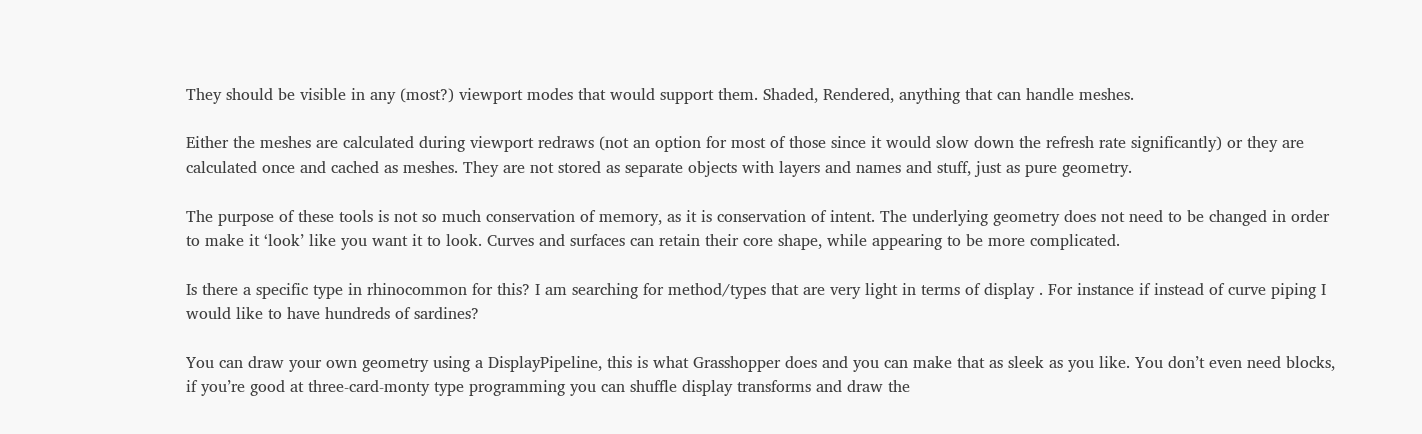They should be visible in any (most?) viewport modes that would support them. Shaded, Rendered, anything that can handle meshes.

Either the meshes are calculated during viewport redraws (not an option for most of those since it would slow down the refresh rate significantly) or they are calculated once and cached as meshes. They are not stored as separate objects with layers and names and stuff, just as pure geometry.

The purpose of these tools is not so much conservation of memory, as it is conservation of intent. The underlying geometry does not need to be changed in order to make it ‘look’ like you want it to look. Curves and surfaces can retain their core shape, while appearing to be more complicated.

Is there a specific type in rhinocommon for this? I am searching for method/types that are very light in terms of display . For instance if instead of curve piping I would like to have hundreds of sardines?

You can draw your own geometry using a DisplayPipeline, this is what Grasshopper does and you can make that as sleek as you like. You don’t even need blocks, if you’re good at three-card-monty type programming you can shuffle display transforms and draw the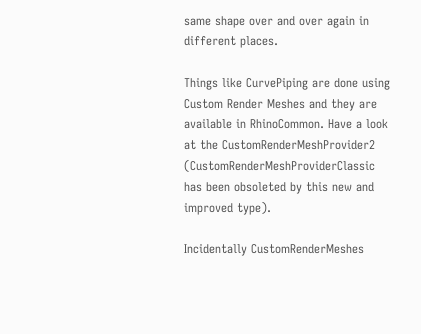same shape over and over again in different places.

Things like CurvePiping are done using Custom Render Meshes and they are available in RhinoCommon. Have a look at the CustomRenderMeshProvider2 (CustomRenderMeshProviderClassic has been obsoleted by this new and improved type).

Incidentally CustomRenderMeshes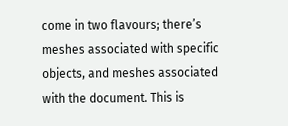come in two flavours; there’s meshes associated with specific objects, and meshes associated with the document. This is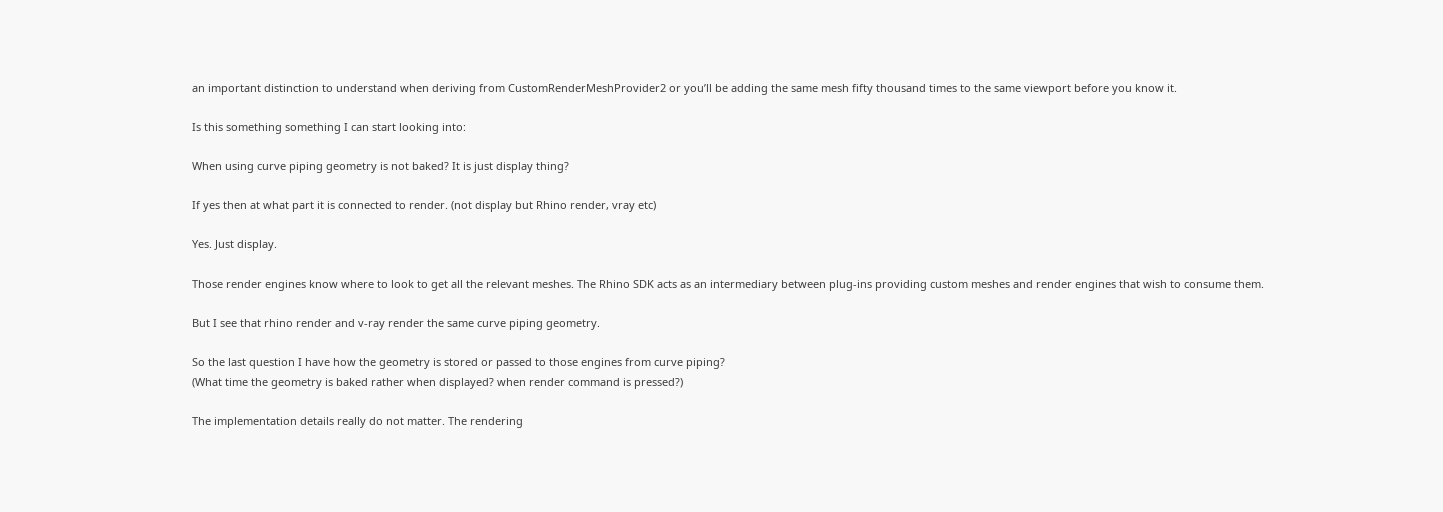an important distinction to understand when deriving from CustomRenderMeshProvider2 or you’ll be adding the same mesh fifty thousand times to the same viewport before you know it.

Is this something something I can start looking into:

When using curve piping geometry is not baked? It is just display thing?

If yes then at what part it is connected to render. (not display but Rhino render, vray etc)

Yes. Just display.

Those render engines know where to look to get all the relevant meshes. The Rhino SDK acts as an intermediary between plug-ins providing custom meshes and render engines that wish to consume them.

But I see that rhino render and v-ray render the same curve piping geometry.

So the last question I have how the geometry is stored or passed to those engines from curve piping?
(What time the geometry is baked rather when displayed? when render command is pressed?)

The implementation details really do not matter. The rendering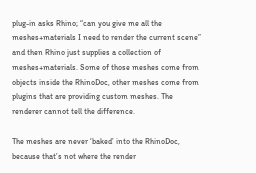plug-in asks Rhino; “can you give me all the meshes+materials I need to render the current scene” and then Rhino just supplies a collection of meshes+materials. Some of those meshes come from objects inside the RhinoDoc, other meshes come from plugins that are providing custom meshes. The renderer cannot tell the difference.

The meshes are never ‘baked’ into the RhinoDoc, because that’s not where the render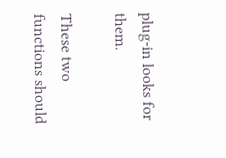plug-in looks for them.

These two functions should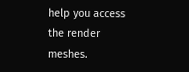help you access the render meshes.